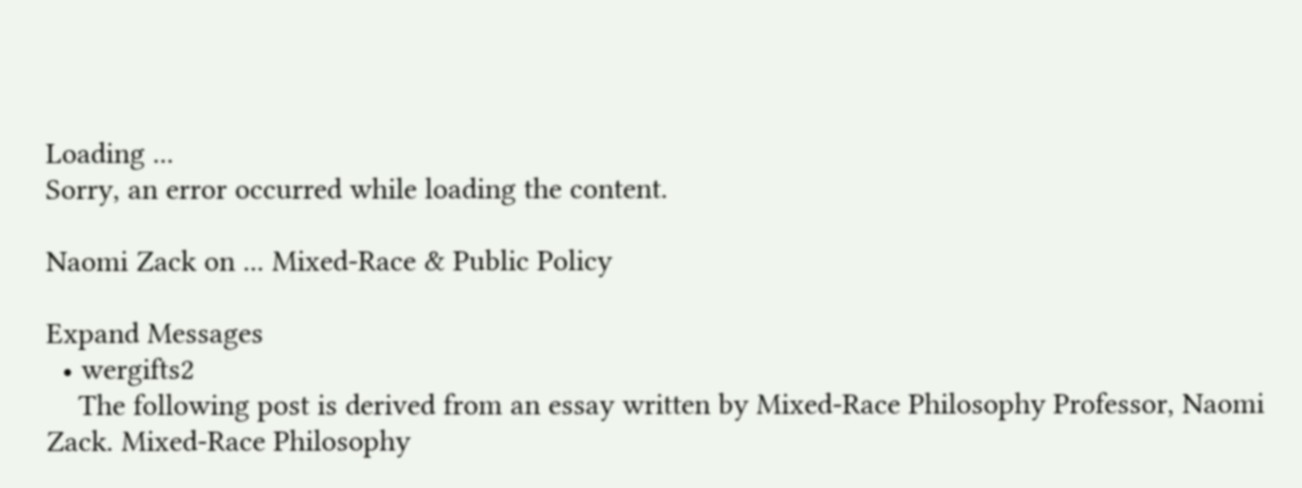Loading ...
Sorry, an error occurred while loading the content.

Naomi Zack on ... Mixed-Race & Public Policy

Expand Messages
  • wergifts2
    The following post is derived from an essay written by Mixed-Race Philosophy Professor, Naomi Zack. Mixed-Race Philosophy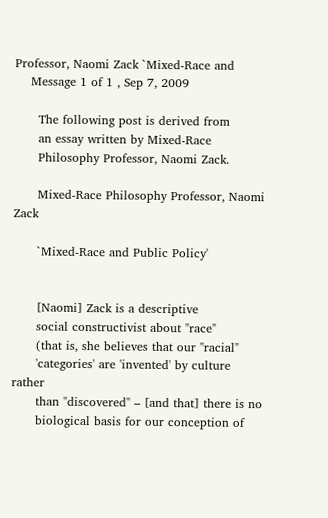Professor, Naomi Zack `Mixed-Race and
    Message 1 of 1 , Sep 7, 2009

      The following post is derived from
      an essay written by Mixed-Race
      Philosophy Professor, Naomi Zack.

      Mixed-Race Philosophy Professor, Naomi Zack

      `Mixed-Race and Public Policy'


      [Naomi] Zack is a descriptive
      social constructivist about "race"
      (that is, she believes that our "racial"
      'categories' are 'invented' by culture rather
      than "discovered" – [and that] there is no
      biological basis for our conception of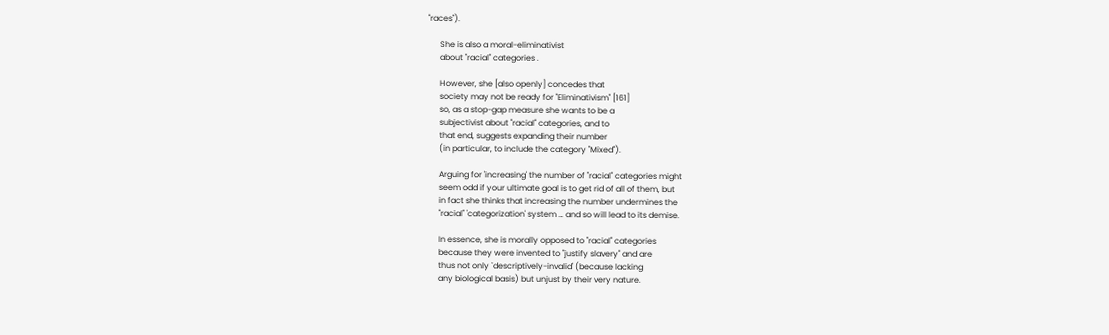"races").

      She is also a moral-eliminativist
      about "racial" categories .

      However, she [also openly] concedes that
      society may not be ready for "Eliminativism" [161]
      so, as a stop-gap measure she wants to be a
      subjectivist about "racial" categories, and to
      that end, suggests expanding their number
      (in particular, to include the category "Mixed").

      Arguing for 'increasing' the number of "racial" categories might
      seem odd if your ultimate goal is to get rid of all of them, but
      in fact she thinks that increasing the number undermines the
      "racial" 'categorization' system … and so will lead to its demise.

      In essence, she is morally opposed to "racial" categories
      because they were invented to "justify slavery" and are
      thus not only `descriptively-invalid' (because lacking
      any biological basis) but unjust by their very nature.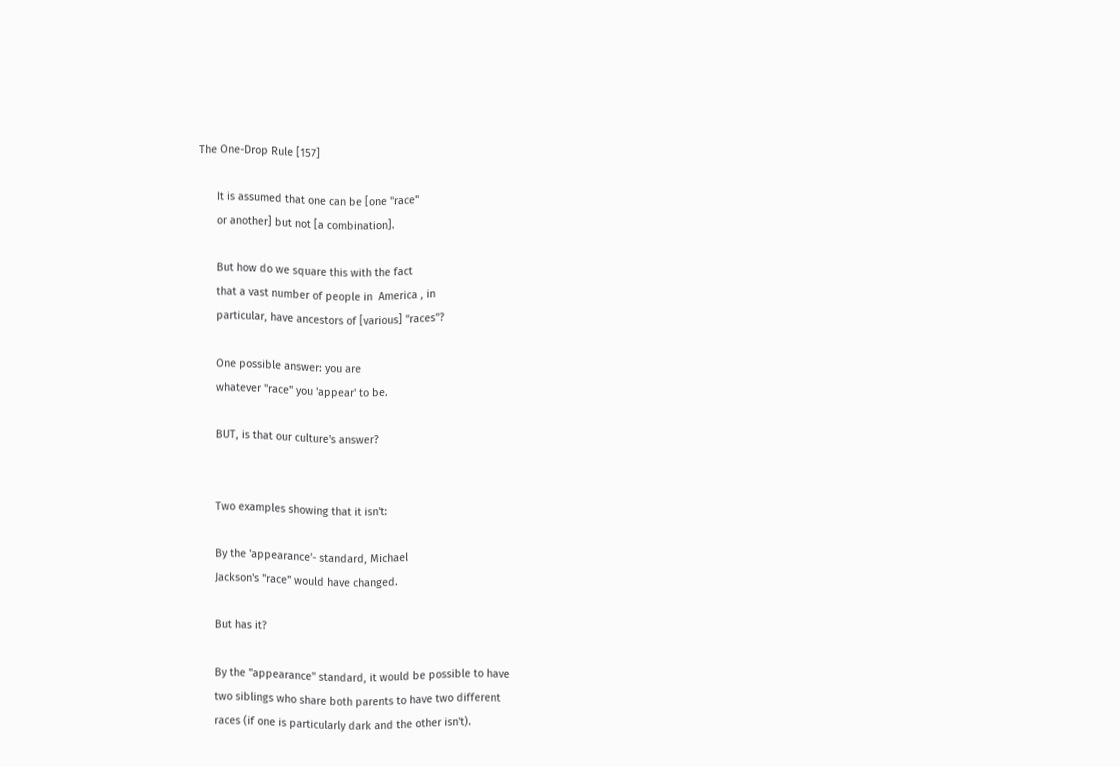The One-Drop Rule [157]

      It is assumed that one can be [one "race"
      or another] but not [a combination].

      But how do we square this with the fact
      that a vast number of people in  America , in
      particular, have ancestors of [various] "races"?

      One possible answer: you are
      whatever "race" you 'appear' to be.

      BUT, is that our culture's answer?


      Two examples showing that it isn't:

      By the 'appearance'- standard, Michael
      Jackson's "race" would have changed.

      But has it?

      By the "appearance" standard, it would be possible to have
      two siblings who share both parents to have two different
      races (if one is particularly dark and the other isn't).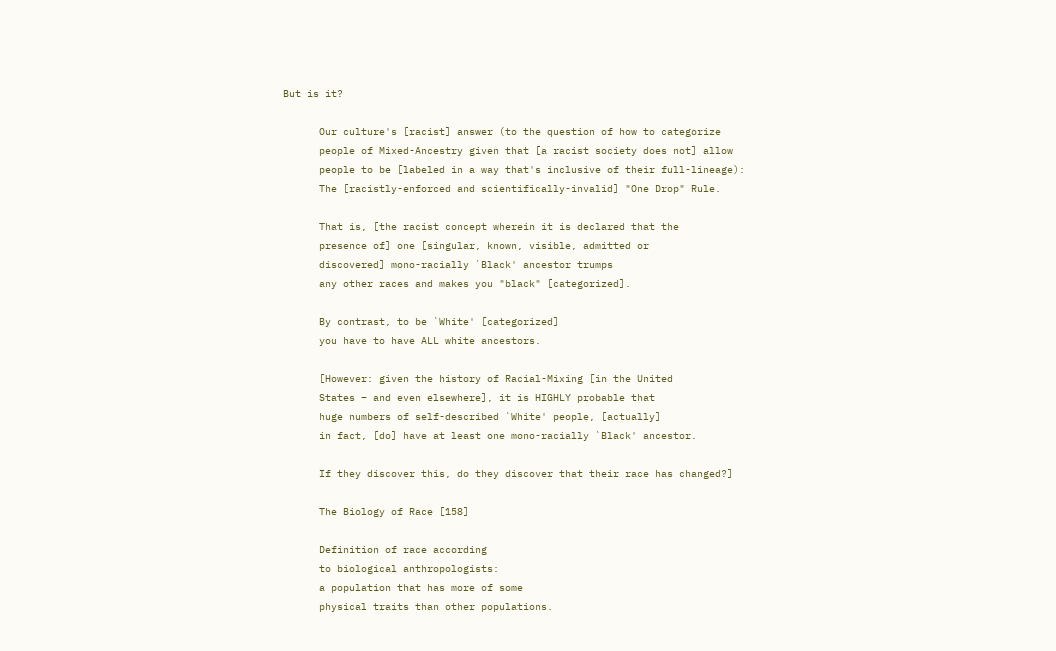But is it?

      Our culture's [racist] answer (to the question of how to categorize
      people of Mixed-Ancestry given that [a racist society does not] allow
      people to be [labeled in a way that's inclusive of their full-lineage):
      The [racistly-enforced and scientifically-invalid] "One Drop" Rule.

      That is, [the racist concept wherein it is declared that the
      presence of] one [singular, known, visible, admitted or
      discovered] mono-racially `Black' ancestor trumps
      any other races and makes you "black" [categorized].

      By contrast, to be `White' [categorized]
      you have to have ALL white ancestors.

      [However: given the history of Racial-Mixing [in the United
      States – and even elsewhere], it is HIGHLY probable that
      huge numbers of self-described `White' people, [actually]
      in fact, [do] have at least one mono-racially `Black' ancestor.

      If they discover this, do they discover that their race has changed?]

      The Biology of Race [158]

      Definition of race according
      to biological anthropologists:
      a population that has more of some
      physical traits than other populations.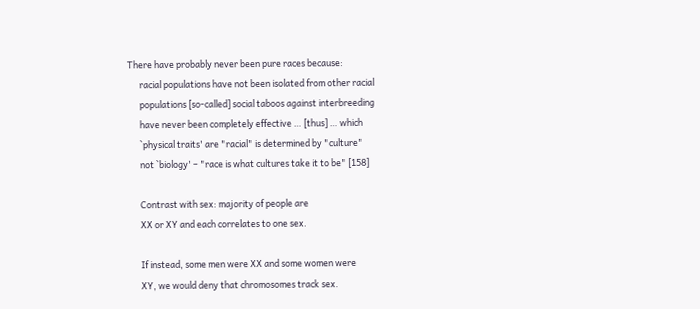There have probably never been pure races because:
      racial populations have not been isolated from other racial
      populations [so-called] social taboos against interbreeding
      have never been completely effective … [thus] … which
      `physical traits' are "racial" is determined by "culture"
      not `biology' – "race is what cultures take it to be" [158]

      Contrast with sex: majority of people are
      XX or XY and each correlates to one sex.

      If instead, some men were XX and some women were
      XY, we would deny that chromosomes track sex.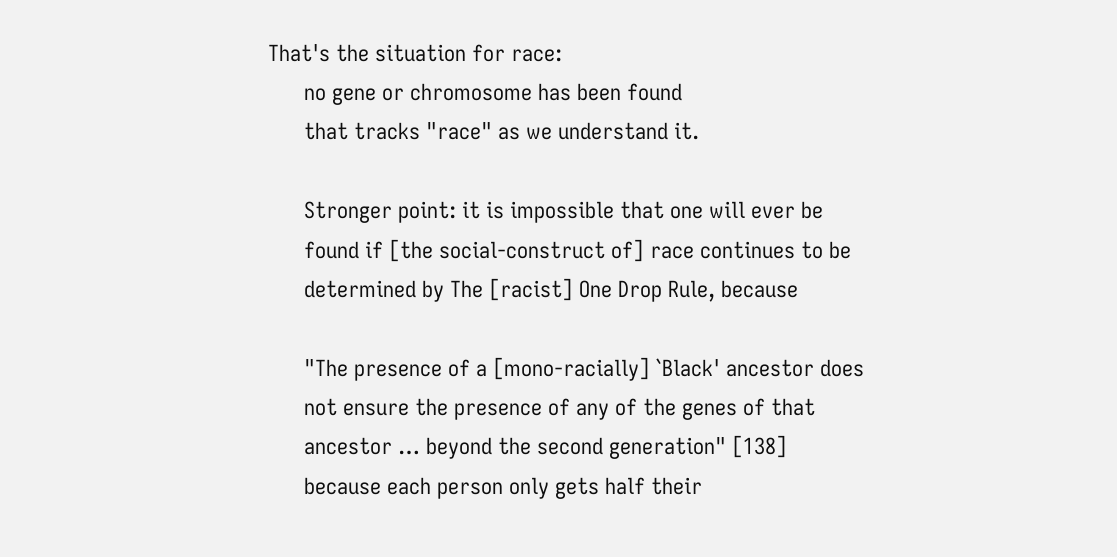That's the situation for race:
      no gene or chromosome has been found
      that tracks "race" as we understand it.

      Stronger point: it is impossible that one will ever be
      found if [the social-construct of] race continues to be
      determined by The [racist] One Drop Rule, because

      "The presence of a [mono-racially] `Black' ancestor does
      not ensure the presence of any of the genes of that
      ancestor … beyond the second generation" [138]
      because each person only gets half their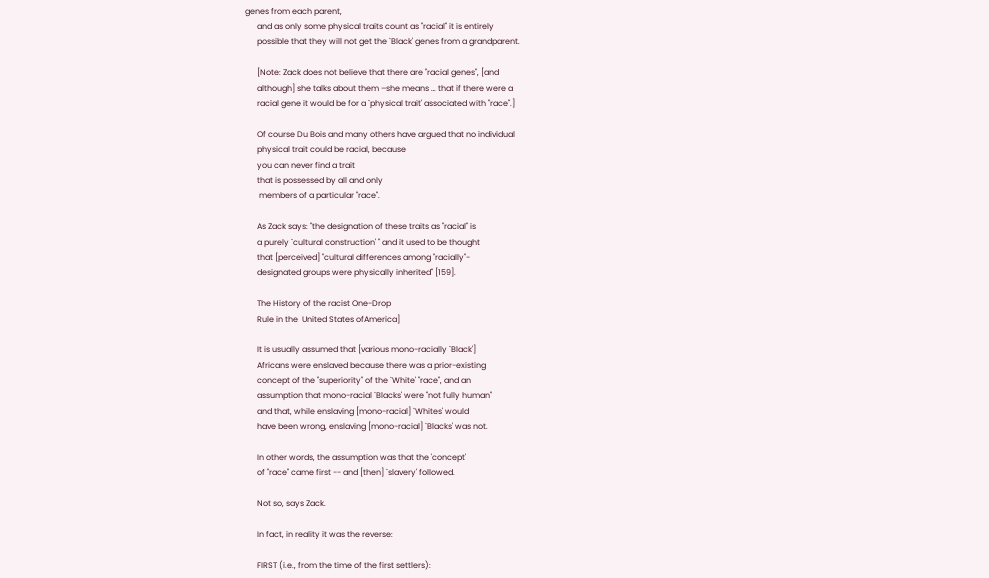genes from each parent,
      and as only some physical traits count as "racial" it is entirely
      possible that they will not get the `Black' genes from a grandparent.

      [Note: Zack does not believe that there are "racial genes", [and
      although] she talks about them –she means … that if there were a
      racial gene it would be for a `physical trait' associated with "race".]

      Of course Du Bois and many others have argued that no individual
      physical trait could be racial, because
      you can never find a trait
      that is possessed by all and only
       members of a particular "race".

      As Zack says: "the designation of these traits as "racial" is
      a purely `cultural construction' " and it used to be thought
      that [perceived] "cultural differences among "racially"-
      designated groups were physically inherited" [159].

      The History of the racist One-Drop
      Rule in the  United States ofAmerica]

      It is usually assumed that [various mono-racially `Black']
      Africans were enslaved because there was a prior-existing
      concept of the "superiority" of the `White' "race", and an
      assumption that mono-racial `Blacks' were "not fully human"
      and that, while enslaving [mono-racial] `Whites' would
      have been wrong, enslaving [mono-racial] `Blacks' was not.

      In other words, the assumption was that the 'concept'
      of "race" came first -- and [then] `slavery' followed.

      Not so, says Zack.

      In fact, in reality it was the reverse:

      FIRST (i.e., from the time of the first settlers):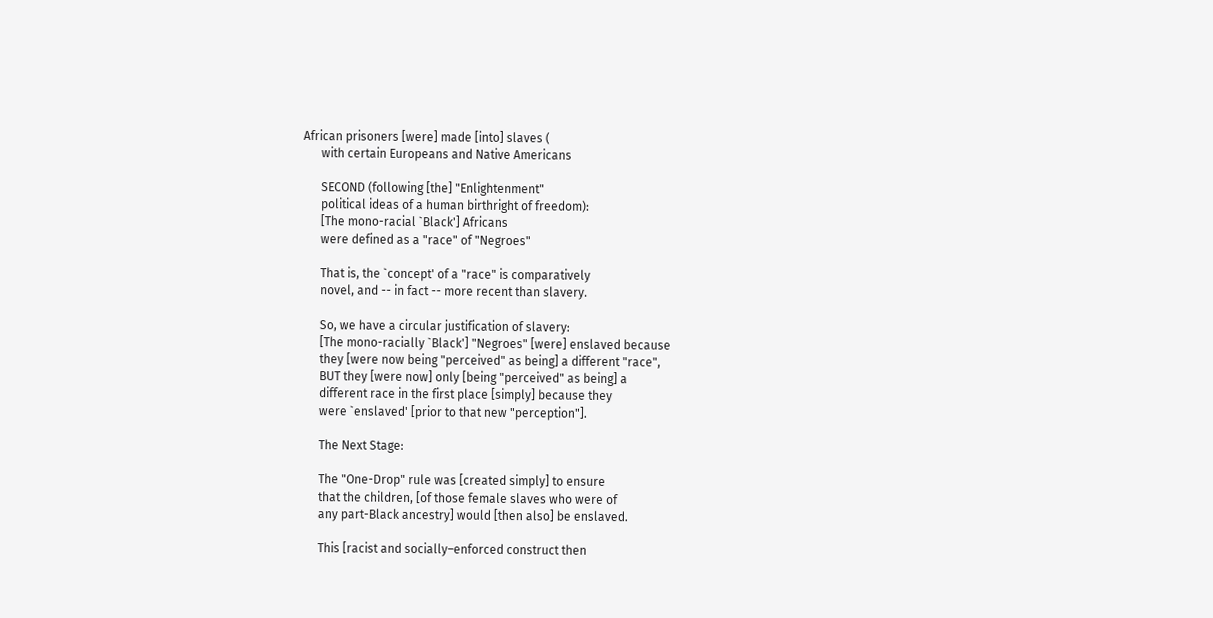African prisoners [were] made [into] slaves (
      with certain Europeans and Native Americans

      SECOND (following [the] "Enlightenment"
      political ideas of a human birthright of freedom):
      [The mono-racial `Black'] Africans
      were defined as a "race" of "Negroes"

      That is, the `concept' of a "race" is comparatively
      novel, and -- in fact -- more recent than slavery.

      So, we have a circular justification of slavery:
      [The mono-racially `Black'] "Negroes" [were] enslaved because
      they [were now being "perceived" as being] a different "race",
      BUT they [were now] only [being "perceived" as being] a
      different race in the first place [simply] because they
      were `enslaved' [prior to that new "perception"].

      The Next Stage:

      The "One-Drop" rule was [created simply] to ensure
      that the children, [of those female slaves who were of
      any part-Black ancestry] would [then also] be enslaved.

      This [racist and socially–enforced construct then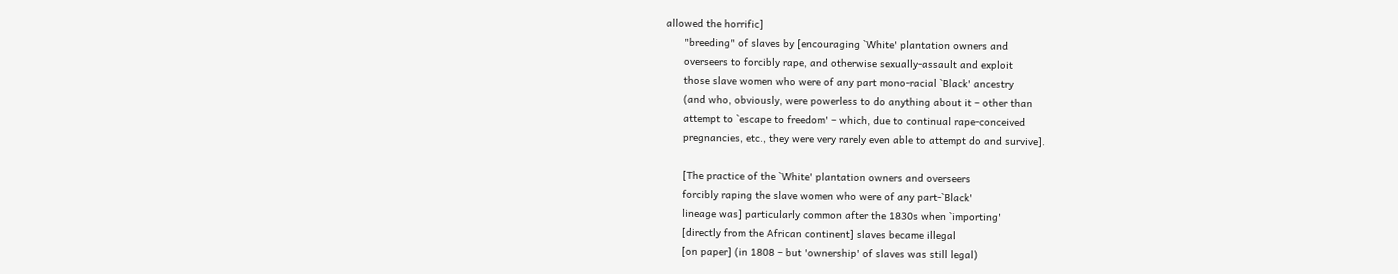allowed the horrific]
      "breeding" of slaves by [encouraging `White' plantation owners and
      overseers to forcibly rape, and otherwise sexually-assault and exploit
      those slave women who were of any part mono-racial `Black' ancestry
      (and who, obviously, were powerless to do anything about it – other than
      attempt to `escape to freedom' – which, due to continual rape-conceived
      pregnancies, etc., they were very rarely even able to attempt do and survive].

      [The practice of the `White' plantation owners and overseers
      forcibly raping the slave women who were of any part-`Black'
      lineage was] particularly common after the 1830s when `importing'
      [directly from the African continent] slaves became illegal
      [on paper] (in 1808 – but 'ownership' of slaves was still legal)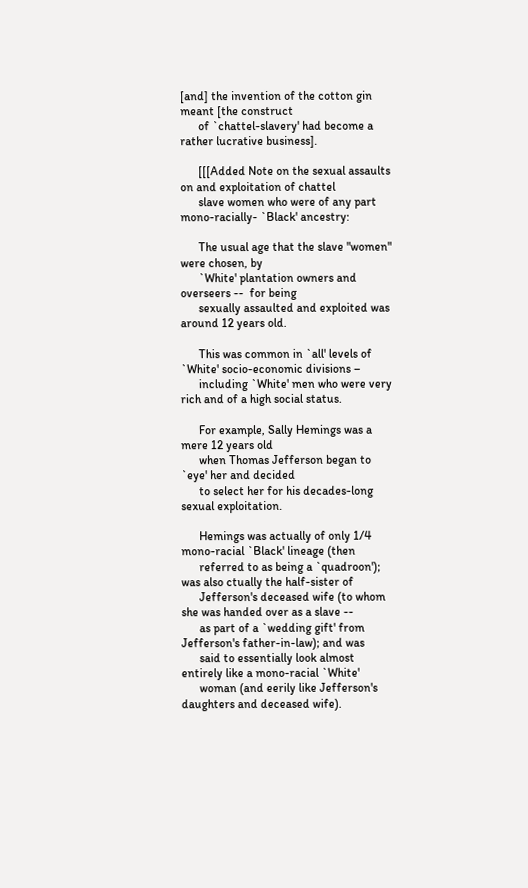[and] the invention of the cotton gin meant [the construct
      of `chattel-slavery' had become a rather lucrative business].

      [[[Added Note on the sexual assaults on and exploitation of chattel
      slave women who were of any part mono-racially- `Black' ancestry:

      The usual age that the slave "women" were chosen, by
      `White' plantation owners and overseers --  for being
      sexually assaulted and exploited was around 12 years old.

      This was common in `all' levels of `White' socio-economic divisions –
      including `White' men who were very rich and of a high social status.

      For example, Sally Hemings was a mere 12 years old
      when Thomas Jefferson began to `eye' her and decided
      to select her for his decades-long sexual exploitation.

      Hemings was actually of only 1/4 mono-racial `Black' lineage (then
      referred to as being a `quadroon'); was also ctually the half-sister of
      Jefferson's deceased wife (to whom she was handed over as a slave --
      as part of a `wedding gift' from Jefferson's father-in-law); and was
      said to essentially look almost entirely like a mono-racial `White'
      woman (and eerily like Jefferson's daughters and deceased wife).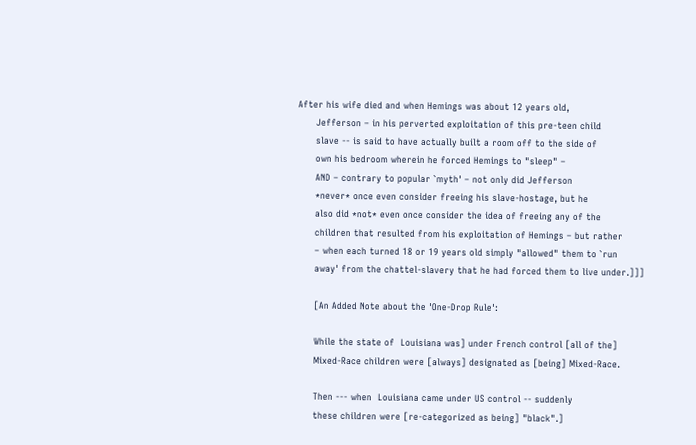After his wife died and when Hemings was about 12 years old,
      Jefferson – in his perverted exploitation of this pre-teen child
      slave -- is said to have actually built a room off to the side of
      own his bedroom wherein he forced Hemings to "sleep" –
      AND – contrary to popular `myth' – not only did Jefferson
      *never* once even consider freeing his slave-hostage, but he
      also did *not* even once consider the idea of freeing any of the
      children that resulted from his exploitation of Hemings – but rather
      – when each turned 18 or 19 years old simply "allowed" them to `run
      away' from the chattel-slavery that he had forced them to live under.]]]

      [An Added Note about the 'One-Drop Rule':

      While the state of  Louisiana was] under French control [all of the]
      Mixed-Race children were [always] designated as [being] Mixed-Race.

      Then --- when  Louisiana came under US control -- suddenly
      these children were [re-categorized as being] "black".]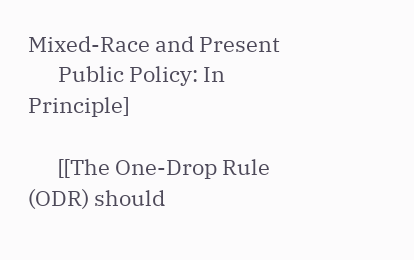Mixed-Race and Present
      Public Policy: In Principle]

      [[The One-Drop Rule (ODR) should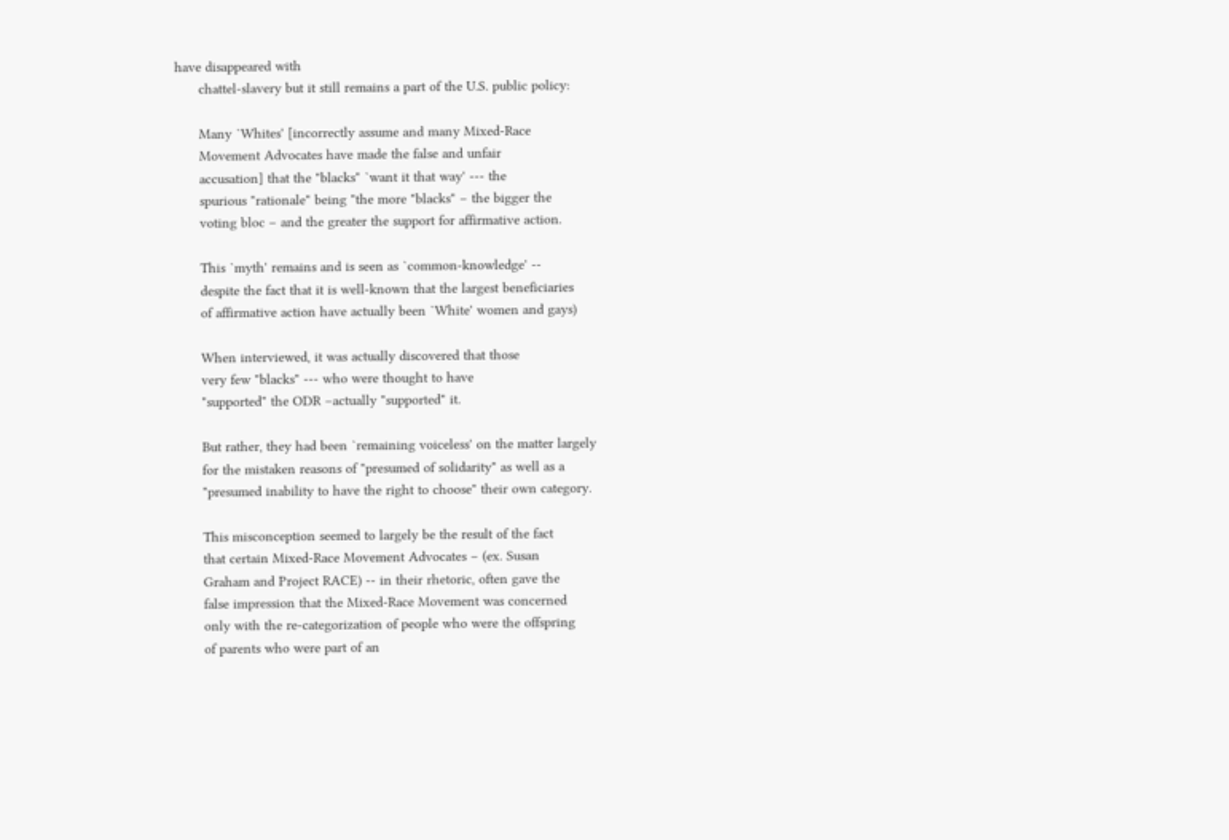have disappeared with
      chattel-slavery but it still remains a part of the U.S. public policy:

      Many `Whites' [incorrectly assume and many Mixed-Race
      Movement Advocates have made the false and unfair
      accusation] that the "blacks" `want it that way' --- the
      spurious "rationale" being "the more "blacks" – the bigger the
      voting bloc – and the greater the support for affirmative action.

      This `myth' remains and is seen as `common-knowledge' --
      despite the fact that it is well-known that the largest beneficiaries
      of affirmative action have actually been `White' women and gays)

      When interviewed, it was actually discovered that those
      very few "blacks" --- who were thought to have
      "supported" the ODR –actually "supported" it.

      But rather, they had been `remaining voiceless' on the matter largely
      for the mistaken reasons of "presumed of solidarity" as well as a
      "presumed inability to have the right to choose" their own category.

      This misconception seemed to largely be the result of the fact
      that certain Mixed-Race Movement Advocates – (ex. Susan
      Graham and Project RACE) -- in their rhetoric, often gave the
      false impression that the Mixed-Race Movement was concerned
      only with the re-categorization of people who were the offspring
      of parents who were part of an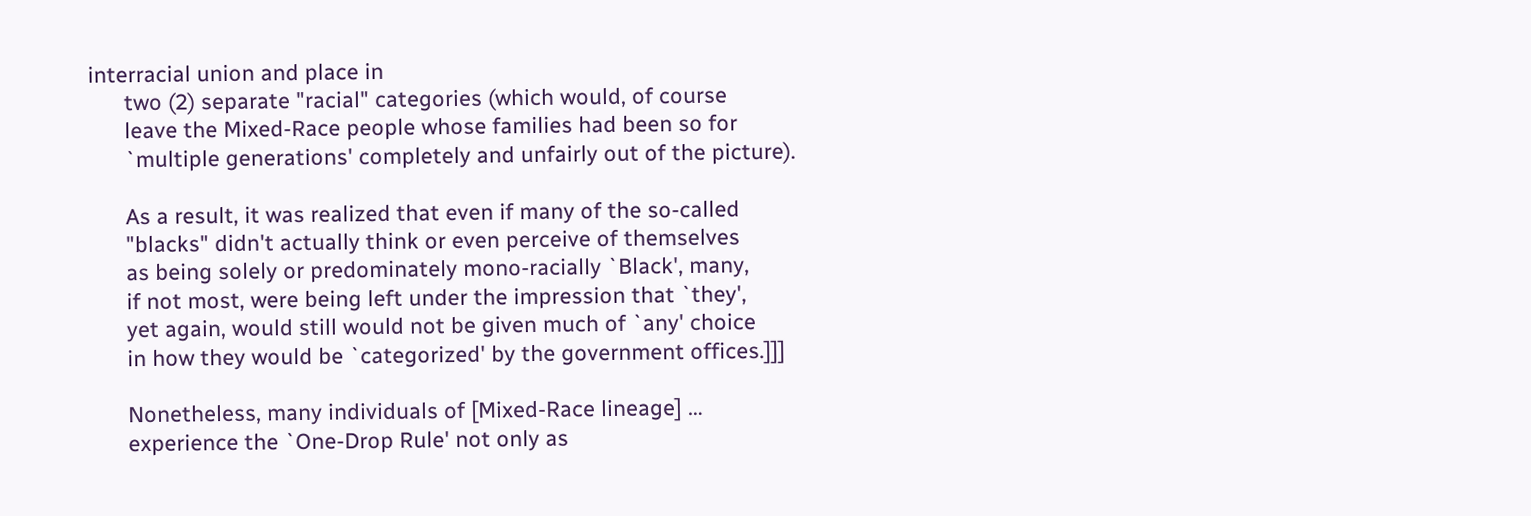interracial union and place in
      two (2) separate "racial" categories (which would, of course
      leave the Mixed-Race people whose families had been so for
      `multiple generations' completely and unfairly out of the picture).

      As a result, it was realized that even if many of the so-called
      "blacks" didn't actually think or even perceive of themselves
      as being solely or predominately mono-racially `Black', many,
      if not most, were being left under the impression that `they',
      yet again, would still would not be given much of `any' choice
      in how they would be `categorized' by the government offices.]]]

      Nonetheless, many individuals of [Mixed-Race lineage] …
      experience the `One-Drop Rule' not only as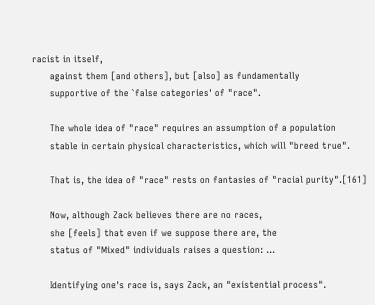racist in itself,
      against them [and others], but [also] as fundamentally
      supportive of the `false categories' of "race".

      The whole idea of "race" requires an assumption of a population
      stable in certain physical characteristics, which will "breed true".

      That is, the idea of "race" rests on fantasies of "racial purity".[161]

      Now, although Zack believes there are no races,
      she [feels] that even if we suppose there are, the
      status of "Mixed" individuals raises a question: …

      Identifying one's race is, says Zack, an "existential process".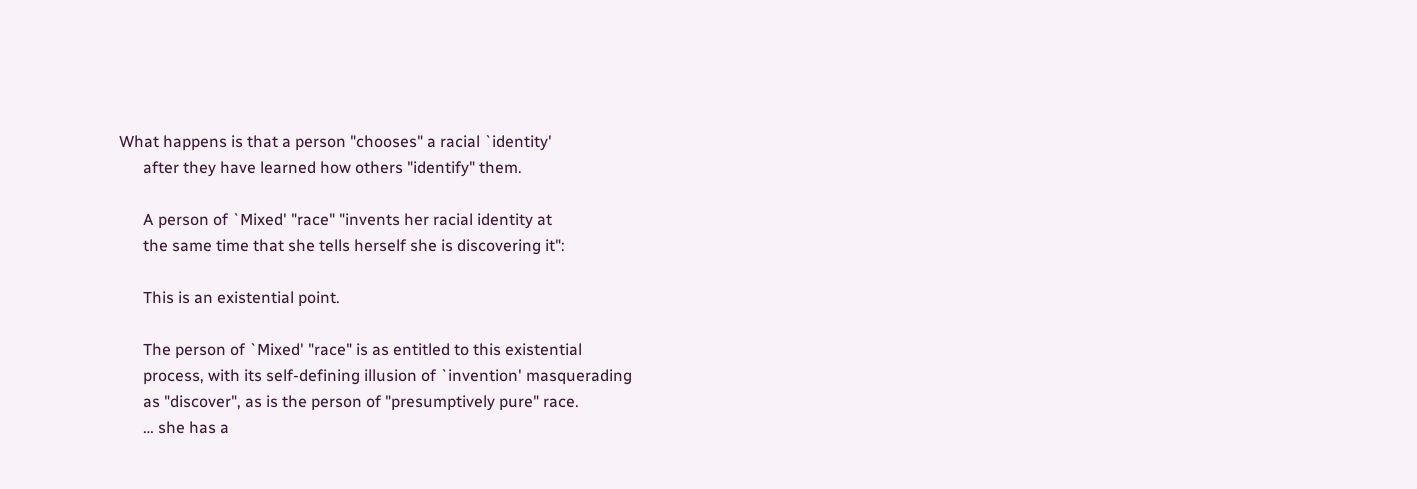What happens is that a person "chooses" a racial `identity'
      after they have learned how others "identify" them.

      A person of `Mixed' "race" "invents her racial identity at
      the same time that she tells herself she is discovering it":

      This is an existential point.

      The person of `Mixed' "race" is as entitled to this existential
      process, with its self-defining illusion of `invention' masquerading
      as "discover", as is the person of "presumptively pure" race.
      … she has a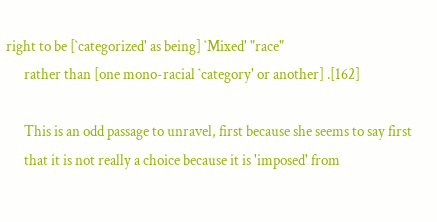right to be [`categorized' as being] `Mixed' "race"
      rather than [one mono-racial `category' or another] .[162]

      This is an odd passage to unravel, first because she seems to say first
      that it is not really a choice because it is 'imposed' from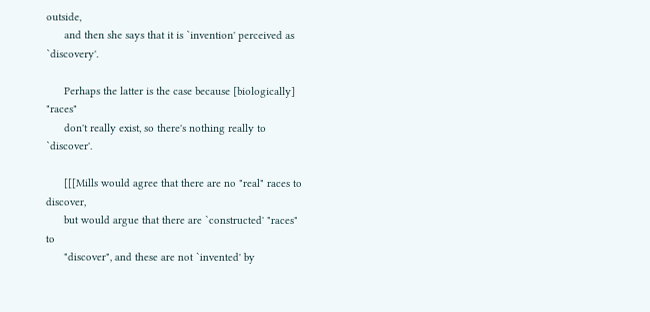outside,
      and then she says that it is `invention' perceived as `discovery'.

      Perhaps the latter is the case because [biologically] "races"
      don't really exist, so there's nothing really to `discover'.

      [[[Mills would agree that there are no "real" races to discover,
      but would argue that there are `constructed' "races" to
      "discover", and these are not `invented' by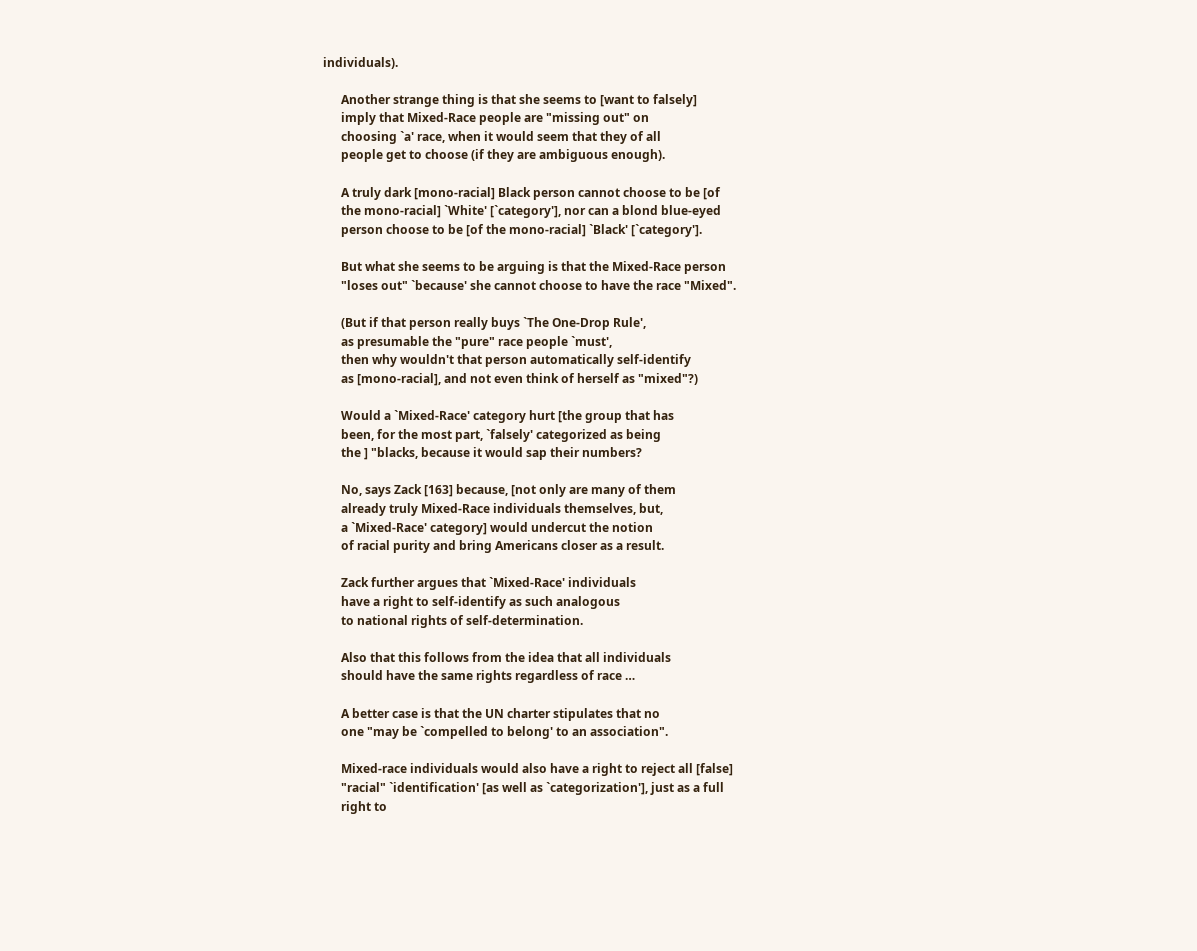individuals).

      Another strange thing is that she seems to [want to falsely]
      imply that Mixed-Race people are "missing out" on
      choosing `a' race, when it would seem that they of all
      people get to choose (if they are ambiguous enough).

      A truly dark [mono-racial] Black person cannot choose to be [of
      the mono-racial] `White' [`category'], nor can a blond blue-eyed
      person choose to be [of the mono-racial] `Black' [`category'].

      But what she seems to be arguing is that the Mixed-Race person
      "loses out" `because' she cannot choose to have the race "Mixed".

      (But if that person really buys `The One-Drop Rule',
      as presumable the "pure" race people `must',
      then why wouldn't that person automatically self-identify
      as [mono-racial], and not even think of herself as "mixed"?)

      Would a `Mixed-Race' category hurt [the group that has
      been, for the most part, `falsely' categorized as being
      the ] "blacks, because it would sap their numbers?

      No, says Zack [163] because, [not only are many of them
      already truly Mixed-Race individuals themselves, but,
      a `Mixed-Race' category] would undercut the notion
      of racial purity and bring Americans closer as a result.

      Zack further argues that `Mixed-Race' individuals
      have a right to self-identify as such analogous
      to national rights of self-determination.

      Also that this follows from the idea that all individuals
      should have the same rights regardless of race …

      A better case is that the UN charter stipulates that no
      one "may be `compelled to belong' to an association".

      Mixed-race individuals would also have a right to reject all [false]
      "racial" `identification' [as well as `categorization'], just as a full
      right to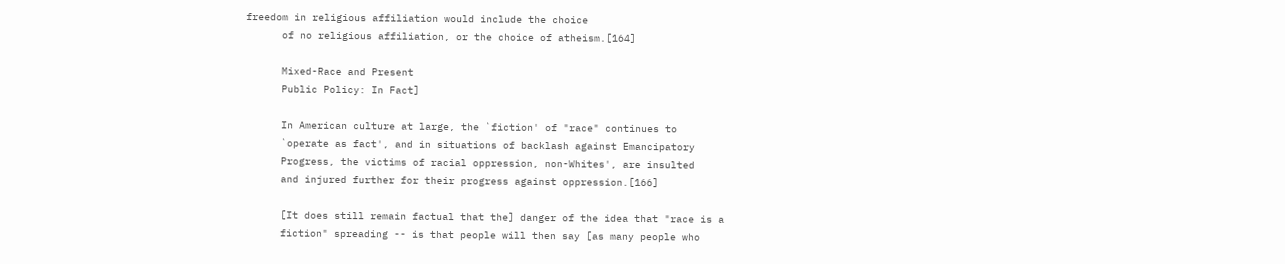freedom in religious affiliation would include the choice
      of no religious affiliation, or the choice of atheism.[164]

      Mixed-Race and Present
      Public Policy: In Fact]

      In American culture at large, the `fiction' of "race" continues to
      `operate as fact', and in situations of backlash against Emancipatory
      Progress, the victims of racial oppression, non-Whites', are insulted
      and injured further for their progress against oppression.[166]

      [It does still remain factual that the] danger of the idea that "race is a
      fiction" spreading -- is that people will then say [as many people who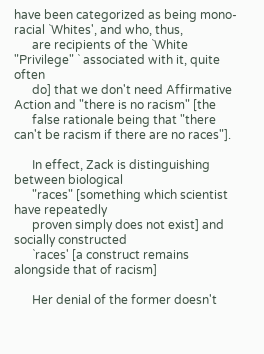have been categorized as being mono-racial `Whites', and who, thus,
      are recipients of the `White "Privilege" ` associated with it, quite often
      do] that we don't need Affirmative Action and "there is no racism" [the
      false rationale being that "there can't be racism if there are no races"].

      In effect, Zack is distinguishing between biological
      "races" [something which scientist have repeatedly
      proven simply does not exist] and socially constructed
      `races' [a construct remains alongside that of racism]

      Her denial of the former doesn't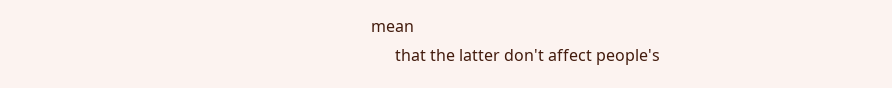mean
      that the latter don't affect people's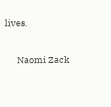lives.


      Naomi Zack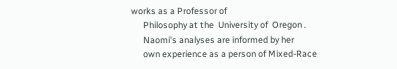works as a Professor of
      Philosophy at the  University of  Oregon .
      Naomi's analyses are informed by her
      own experience as a person of Mixed-Race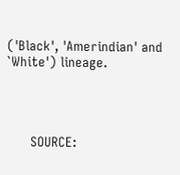('Black', 'Amerindian' and `White') lineage.




      SOURCE: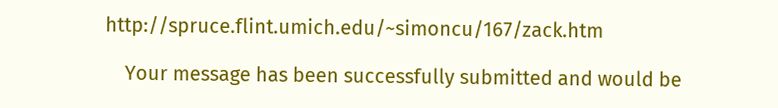http://spruce.flint.umich.edu/~simoncu/167/zack.htm

    Your message has been successfully submitted and would be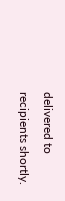delivered to recipients shortly.